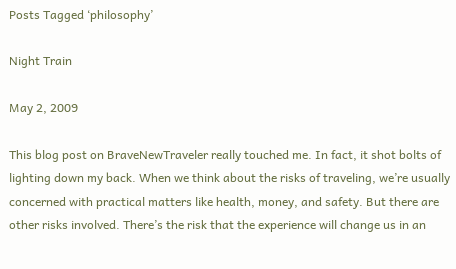Posts Tagged ‘philosophy’

Night Train

May 2, 2009

This blog post on BraveNewTraveler really touched me. In fact, it shot bolts of lighting down my back. When we think about the risks of traveling, we’re usually concerned with practical matters like health, money, and safety. But there are other risks involved. There’s the risk that the experience will change us in an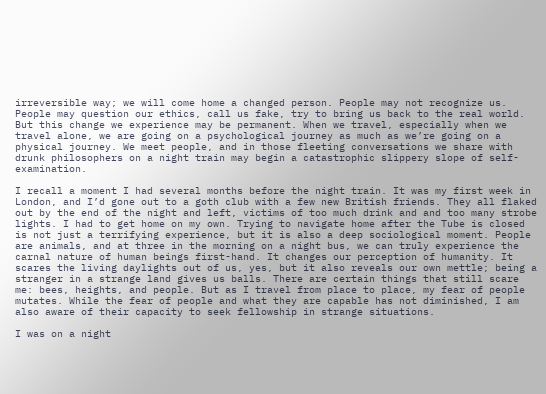irreversible way; we will come home a changed person. People may not recognize us. People may question our ethics, call us fake, try to bring us back to the real world. But this change we experience may be permanent. When we travel, especially when we travel alone, we are going on a psychological journey as much as we’re going on a physical journey. We meet people, and in those fleeting conversations we share with drunk philosophers on a night train may begin a catastrophic slippery slope of self-examination.

I recall a moment I had several months before the night train. It was my first week in London, and I’d gone out to a goth club with a few new British friends. They all flaked out by the end of the night and left, victims of too much drink and and too many strobe lights. I had to get home on my own. Trying to navigate home after the Tube is closed is not just a terrifying experience, but it is also a deep sociological moment. People are animals, and at three in the morning on a night bus, we can truly experience the carnal nature of human beings first-hand. It changes our perception of humanity. It scares the living daylights out of us, yes, but it also reveals our own mettle; being a stranger in a strange land gives us balls. There are certain things that still scare me: bees, heights, and people. But as I travel from place to place, my fear of people mutates. While the fear of people and what they are capable has not diminished, I am also aware of their capacity to seek fellowship in strange situations.

I was on a night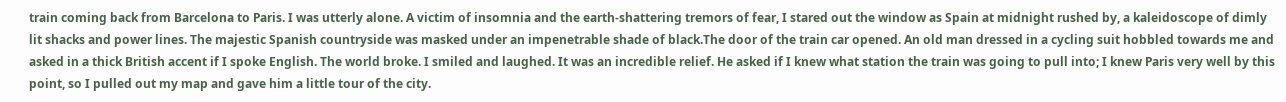train coming back from Barcelona to Paris. I was utterly alone. A victim of insomnia and the earth-shattering tremors of fear, I stared out the window as Spain at midnight rushed by, a kaleidoscope of dimly lit shacks and power lines. The majestic Spanish countryside was masked under an impenetrable shade of black.The door of the train car opened. An old man dressed in a cycling suit hobbled towards me and asked in a thick British accent if I spoke English. The world broke. I smiled and laughed. It was an incredible relief. He asked if I knew what station the train was going to pull into; I knew Paris very well by this point, so I pulled out my map and gave him a little tour of the city.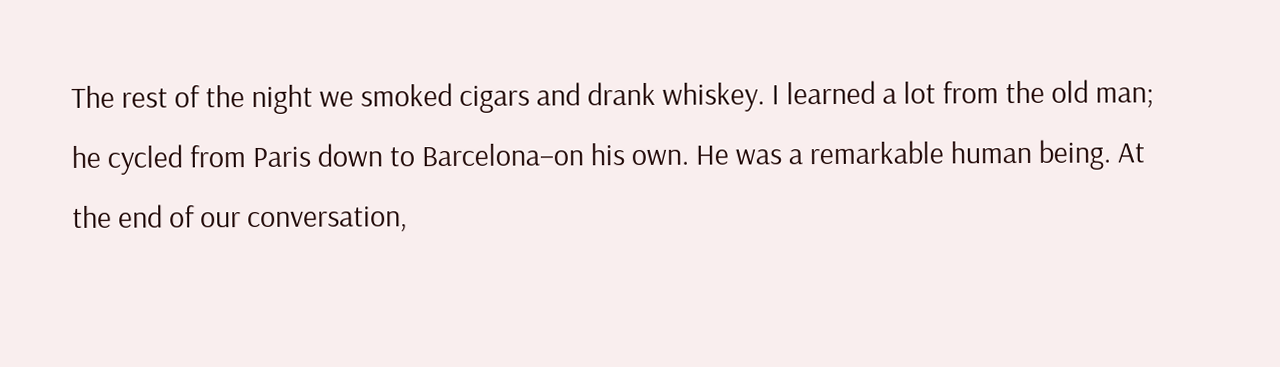The rest of the night we smoked cigars and drank whiskey. I learned a lot from the old man; he cycled from Paris down to Barcelona–on his own. He was a remarkable human being. At the end of our conversation,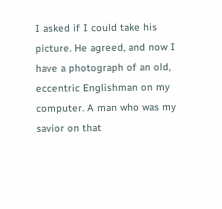I asked if I could take his picture. He agreed, and now I have a photograph of an old, eccentric Englishman on my computer. A man who was my savior on that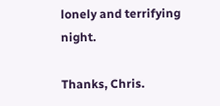lonely and terrifying night.

Thanks, Chris.